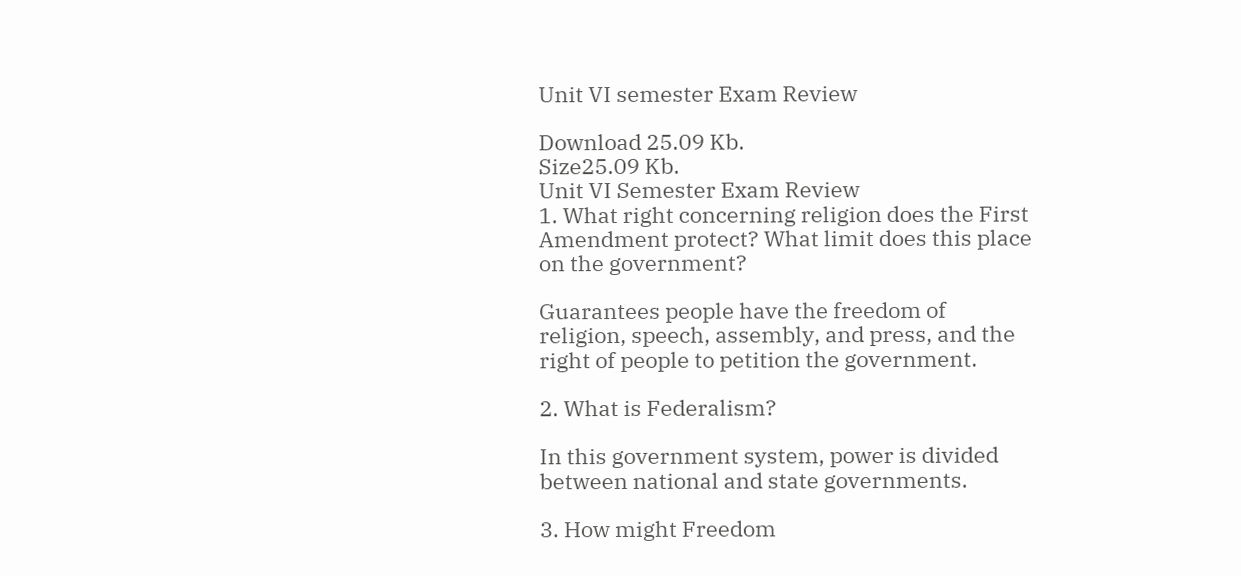Unit VI semester Exam Review

Download 25.09 Kb.
Size25.09 Kb.
Unit VI Semester Exam Review
1. What right concerning religion does the First Amendment protect? What limit does this place on the government?

Guarantees people have the freedom of religion, speech, assembly, and press, and the right of people to petition the government.

2. What is Federalism?

In this government system, power is divided between national and state governments.

3. How might Freedom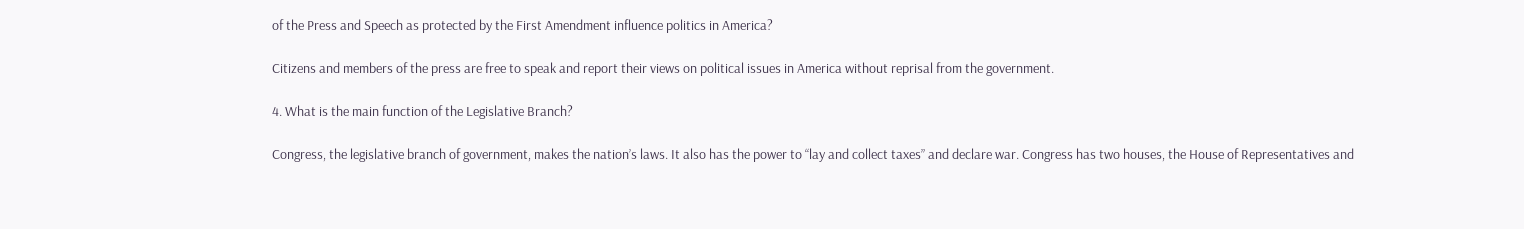of the Press and Speech as protected by the First Amendment influence politics in America?

Citizens and members of the press are free to speak and report their views on political issues in America without reprisal from the government.

4. What is the main function of the Legislative Branch?

Congress, the legislative branch of government, makes the nation’s laws. It also has the power to “lay and collect taxes” and declare war. Congress has two houses, the House of Representatives and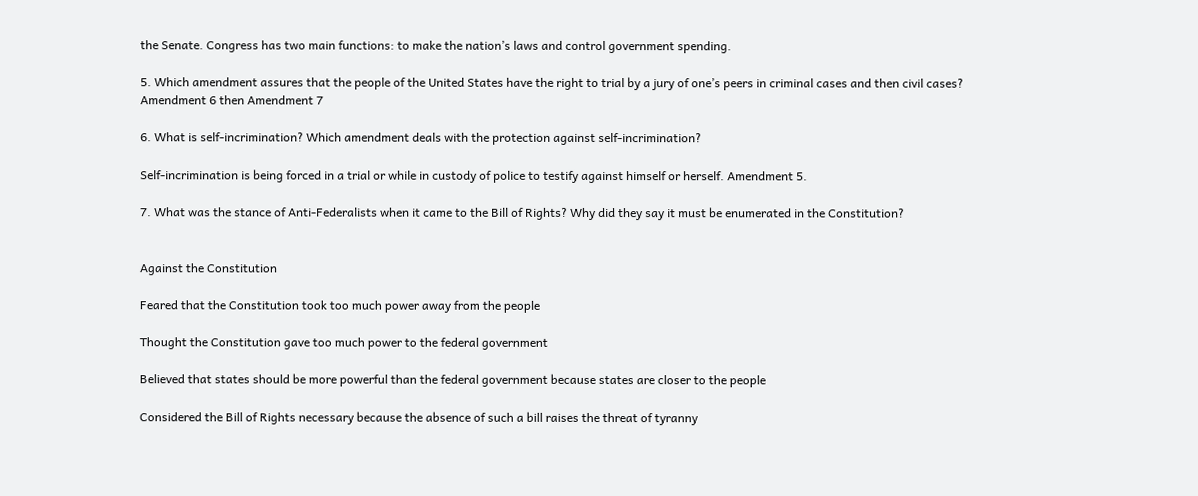the Senate. Congress has two main functions: to make the nation’s laws and control government spending.

5. Which amendment assures that the people of the United States have the right to trial by a jury of one’s peers in criminal cases and then civil cases? Amendment 6 then Amendment 7

6. What is self-incrimination? Which amendment deals with the protection against self-incrimination?

Self-incrimination is being forced in a trial or while in custody of police to testify against himself or herself. Amendment 5.

7. What was the stance of Anti-Federalists when it came to the Bill of Rights? Why did they say it must be enumerated in the Constitution?


Against the Constitution

Feared that the Constitution took too much power away from the people

Thought the Constitution gave too much power to the federal government

Believed that states should be more powerful than the federal government because states are closer to the people

Considered the Bill of Rights necessary because the absence of such a bill raises the threat of tyranny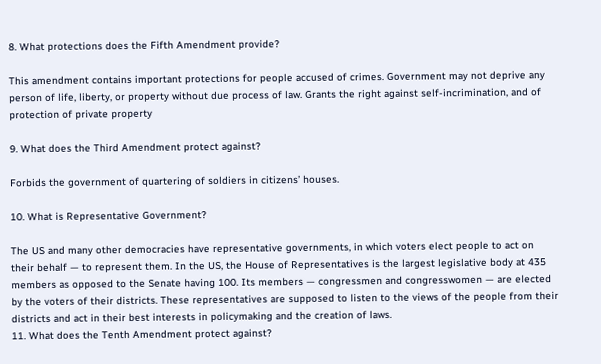8. What protections does the Fifth Amendment provide?

This amendment contains important protections for people accused of crimes. Government may not deprive any person of life, liberty, or property without due process of law. Grants the right against self-incrimination, and of protection of private property

9. What does the Third Amendment protect against?

Forbids the government of quartering of soldiers in citizens’ houses.

10. What is Representative Government?

The US and many other democracies have representative governments, in which voters elect people to act on their behalf — to represent them. In the US, the House of Representatives is the largest legislative body at 435 members as opposed to the Senate having 100. Its members — congressmen and congresswomen — are elected by the voters of their districts. These representatives are supposed to listen to the views of the people from their districts and act in their best interests in policymaking and the creation of laws.
11. What does the Tenth Amendment protect against?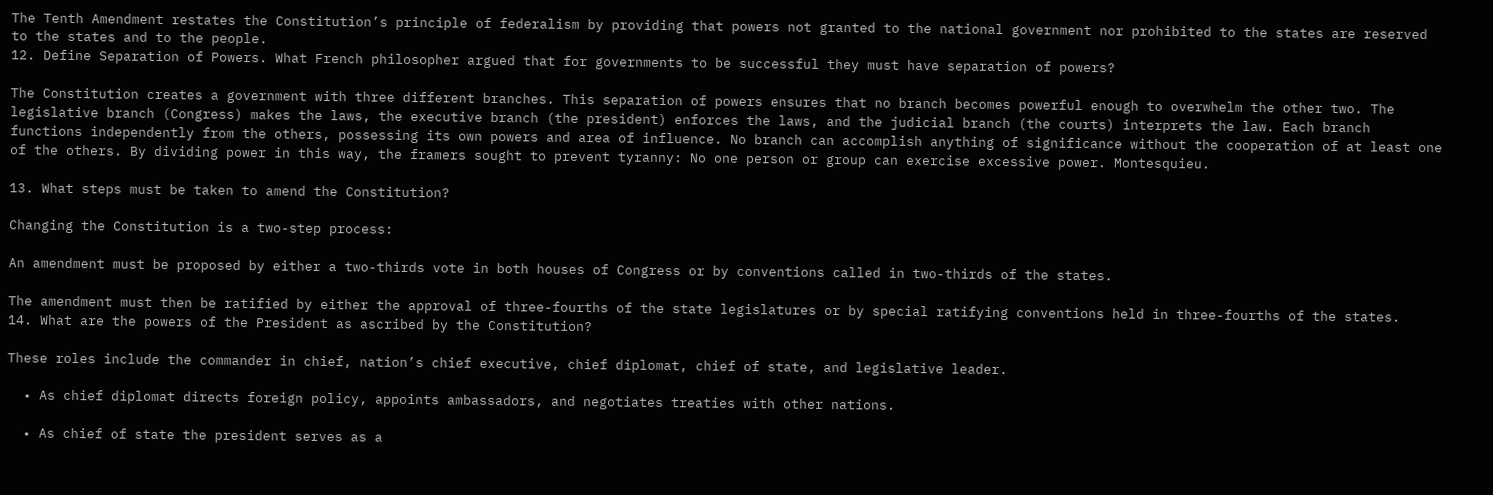The Tenth Amendment restates the Constitution’s principle of federalism by providing that powers not granted to the national government nor prohibited to the states are reserved to the states and to the people.
12. Define Separation of Powers. What French philosopher argued that for governments to be successful they must have separation of powers?

The Constitution creates a government with three different branches. This separation of powers ensures that no branch becomes powerful enough to overwhelm the other two. The legislative branch (Congress) makes the laws, the executive branch (the president) enforces the laws, and the judicial branch (the courts) interprets the law. Each branch functions independently from the others, possessing its own powers and area of influence. No branch can accomplish anything of significance without the cooperation of at least one of the others. By dividing power in this way, the framers sought to prevent tyranny: No one person or group can exercise excessive power. Montesquieu.

13. What steps must be taken to amend the Constitution?

Changing the Constitution is a two-step process:

An amendment must be proposed by either a two-thirds vote in both houses of Congress or by conventions called in two-thirds of the states.

The amendment must then be ratified by either the approval of three-fourths of the state legislatures or by special ratifying conventions held in three-fourths of the states.
14. What are the powers of the President as ascribed by the Constitution?

These roles include the commander in chief, nation’s chief executive, chief diplomat, chief of state, and legislative leader.

  • As chief diplomat directs foreign policy, appoints ambassadors, and negotiates treaties with other nations.

  • As chief of state the president serves as a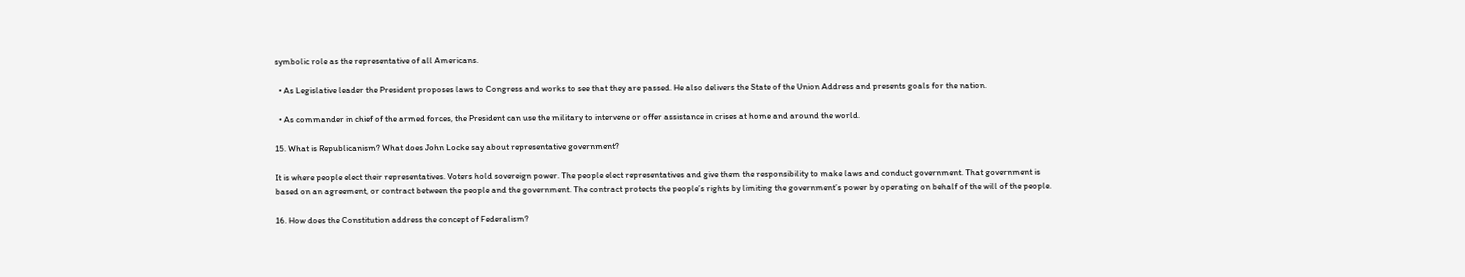symbolic role as the representative of all Americans.

  • As Legislative leader the President proposes laws to Congress and works to see that they are passed. He also delivers the State of the Union Address and presents goals for the nation.

  • As commander in chief of the armed forces, the President can use the military to intervene or offer assistance in crises at home and around the world.

15. What is Republicanism? What does John Locke say about representative government?

It is where people elect their representatives. Voters hold sovereign power. The people elect representatives and give them the responsibility to make laws and conduct government. That government is based on an agreement, or contract between the people and the government. The contract protects the people’s rights by limiting the government’s power by operating on behalf of the will of the people.

16. How does the Constitution address the concept of Federalism?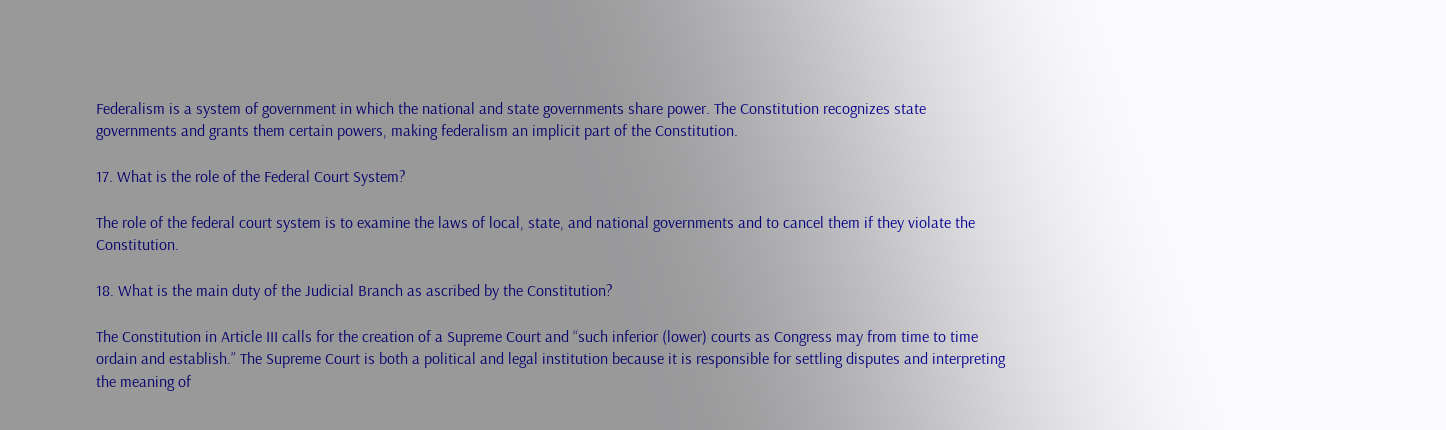Federalism is a system of government in which the national and state governments share power. The Constitution recognizes state governments and grants them certain powers, making federalism an implicit part of the Constitution.

17. What is the role of the Federal Court System?

The role of the federal court system is to examine the laws of local, state, and national governments and to cancel them if they violate the Constitution.

18. What is the main duty of the Judicial Branch as ascribed by the Constitution?

The Constitution in Article III calls for the creation of a Supreme Court and “such inferior (lower) courts as Congress may from time to time ordain and establish.” The Supreme Court is both a political and legal institution because it is responsible for settling disputes and interpreting the meaning of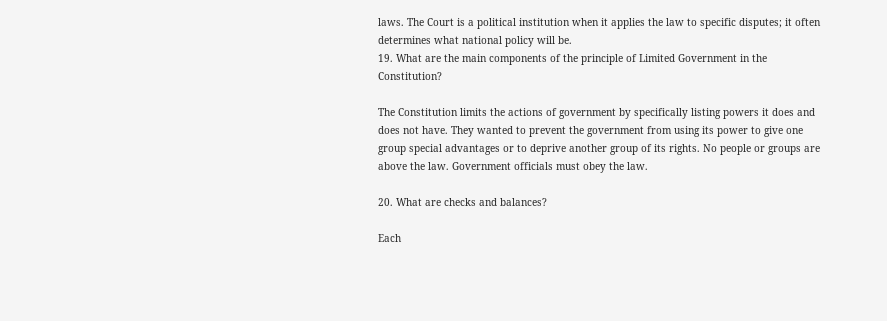laws. The Court is a political institution when it applies the law to specific disputes; it often determines what national policy will be.
19. What are the main components of the principle of Limited Government in the Constitution?

The Constitution limits the actions of government by specifically listing powers it does and does not have. They wanted to prevent the government from using its power to give one group special advantages or to deprive another group of its rights. No people or groups are above the law. Government officials must obey the law.

20. What are checks and balances?

Each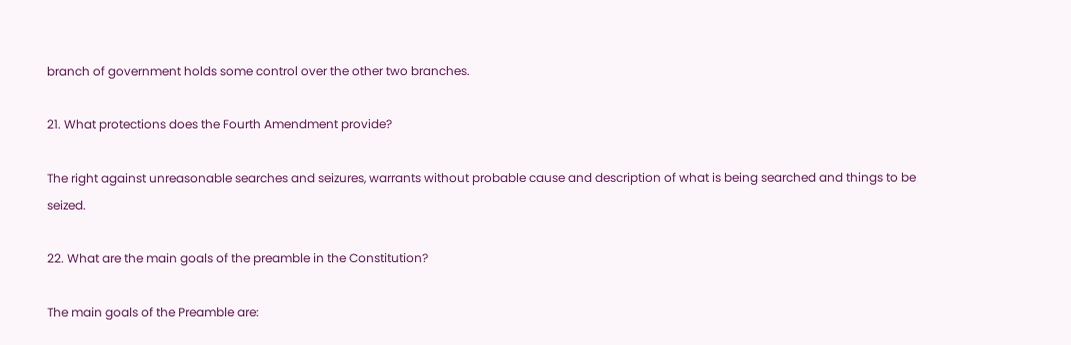branch of government holds some control over the other two branches.

21. What protections does the Fourth Amendment provide?

The right against unreasonable searches and seizures, warrants without probable cause and description of what is being searched and things to be seized.

22. What are the main goals of the preamble in the Constitution?

The main goals of the Preamble are: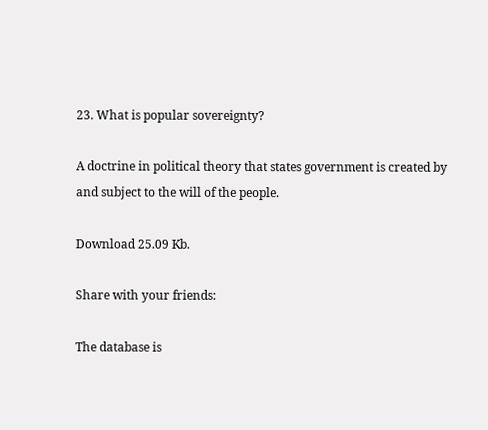23. What is popular sovereignty?

A doctrine in political theory that states government is created by and subject to the will of the people.

Download 25.09 Kb.

Share with your friends:

The database is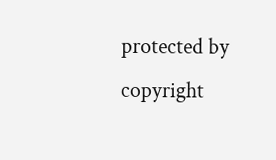protected by copyright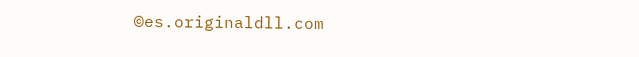©es.originaldll.com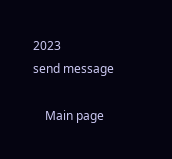2023
send message

    Main page